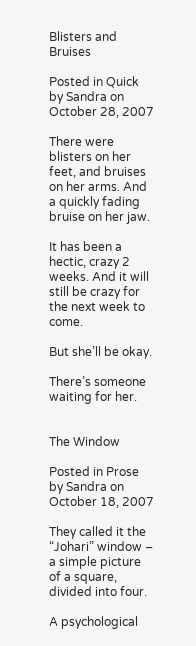Blisters and Bruises

Posted in Quick by Sandra on October 28, 2007

There were blisters on her feet, and bruises on her arms. And a quickly fading bruise on her jaw.

It has been a hectic, crazy 2 weeks. And it will still be crazy for the next week to come.

But she’ll be okay.

There’s someone waiting for her.


The Window

Posted in Prose by Sandra on October 18, 2007

They called it the “Johari” window – a simple picture of a square, divided into four.

A psychological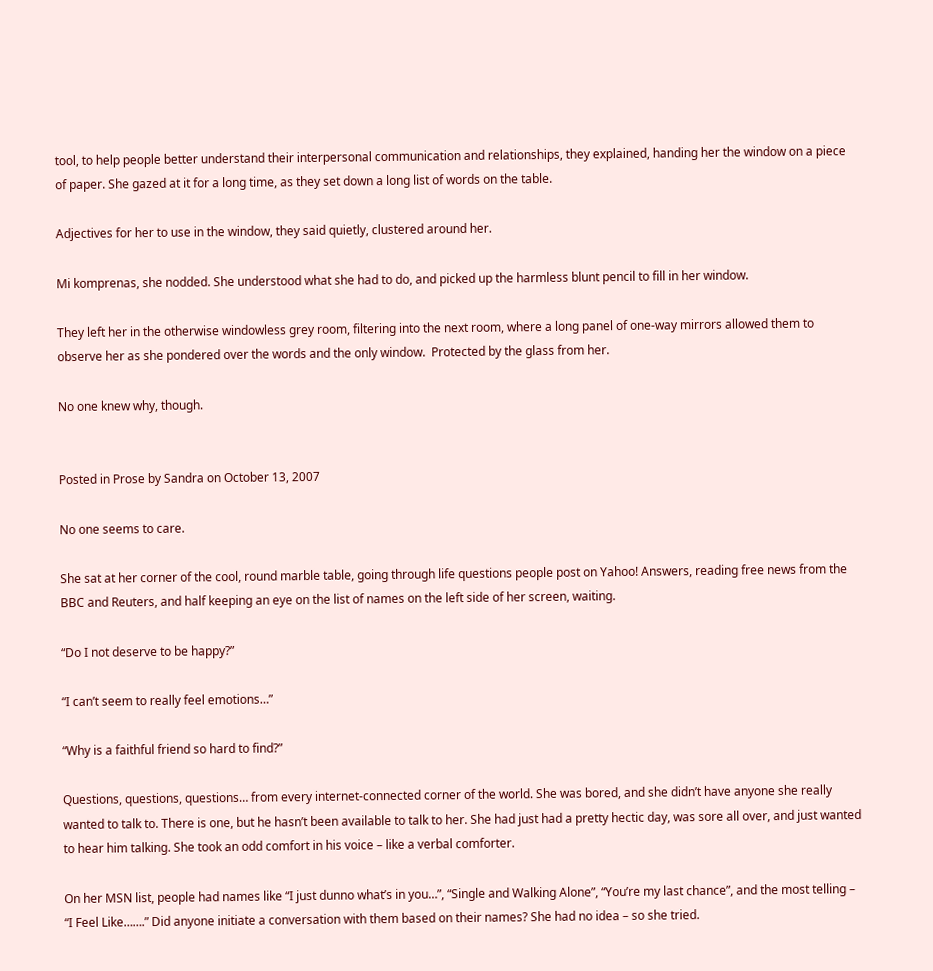tool, to help people better understand their interpersonal communication and relationships, they explained, handing her the window on a piece of paper. She gazed at it for a long time, as they set down a long list of words on the table.

Adjectives for her to use in the window, they said quietly, clustered around her.

Mi komprenas, she nodded. She understood what she had to do, and picked up the harmless blunt pencil to fill in her window.

They left her in the otherwise windowless grey room, filtering into the next room, where a long panel of one-way mirrors allowed them to observe her as she pondered over the words and the only window.  Protected by the glass from her.

No one knew why, though.


Posted in Prose by Sandra on October 13, 2007

No one seems to care.

She sat at her corner of the cool, round marble table, going through life questions people post on Yahoo! Answers, reading free news from the BBC and Reuters, and half keeping an eye on the list of names on the left side of her screen, waiting.

“Do I not deserve to be happy?”

“I can’t seem to really feel emotions…”

“Why is a faithful friend so hard to find?”

Questions, questions, questions… from every internet-connected corner of the world. She was bored, and she didn’t have anyone she really wanted to talk to. There is one, but he hasn’t been available to talk to her. She had just had a pretty hectic day, was sore all over, and just wanted to hear him talking. She took an odd comfort in his voice – like a verbal comforter.

On her MSN list, people had names like “I just dunno what’s in you…”, “Single and Walking Alone”, “You’re my last chance”, and the most telling – “I Feel Like…….” Did anyone initiate a conversation with them based on their names? She had no idea – so she tried.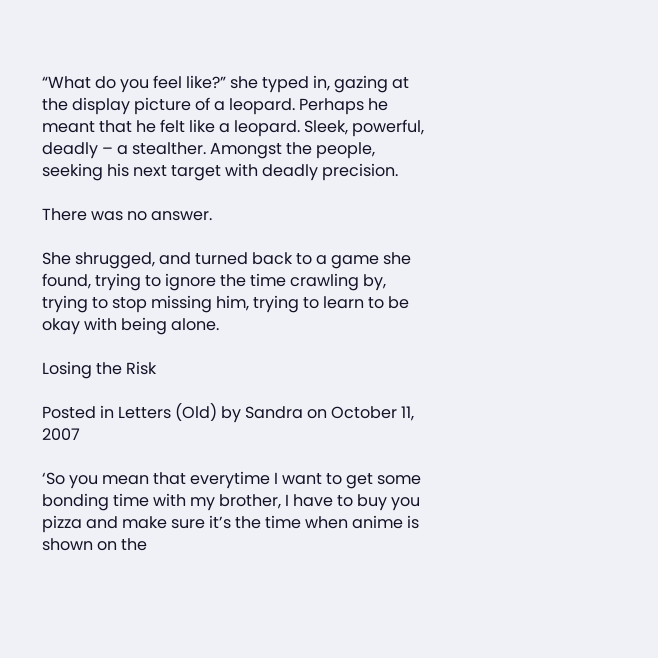“What do you feel like?” she typed in, gazing at the display picture of a leopard. Perhaps he meant that he felt like a leopard. Sleek, powerful, deadly – a stealther. Amongst the people, seeking his next target with deadly precision.

There was no answer.

She shrugged, and turned back to a game she found, trying to ignore the time crawling by, trying to stop missing him, trying to learn to be okay with being alone.

Losing the Risk

Posted in Letters (Old) by Sandra on October 11, 2007

‘So you mean that everytime I want to get some bonding time with my brother, I have to buy you pizza and make sure it’s the time when anime is shown on the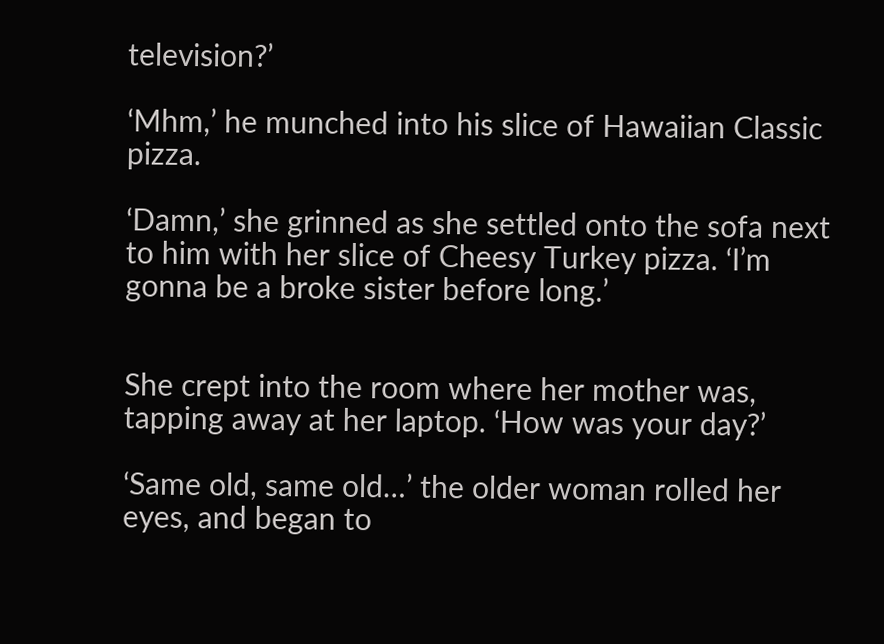television?’

‘Mhm,’ he munched into his slice of Hawaiian Classic pizza.

‘Damn,’ she grinned as she settled onto the sofa next to him with her slice of Cheesy Turkey pizza. ‘I’m gonna be a broke sister before long.’


She crept into the room where her mother was, tapping away at her laptop. ‘How was your day?’

‘Same old, same old…’ the older woman rolled her eyes, and began to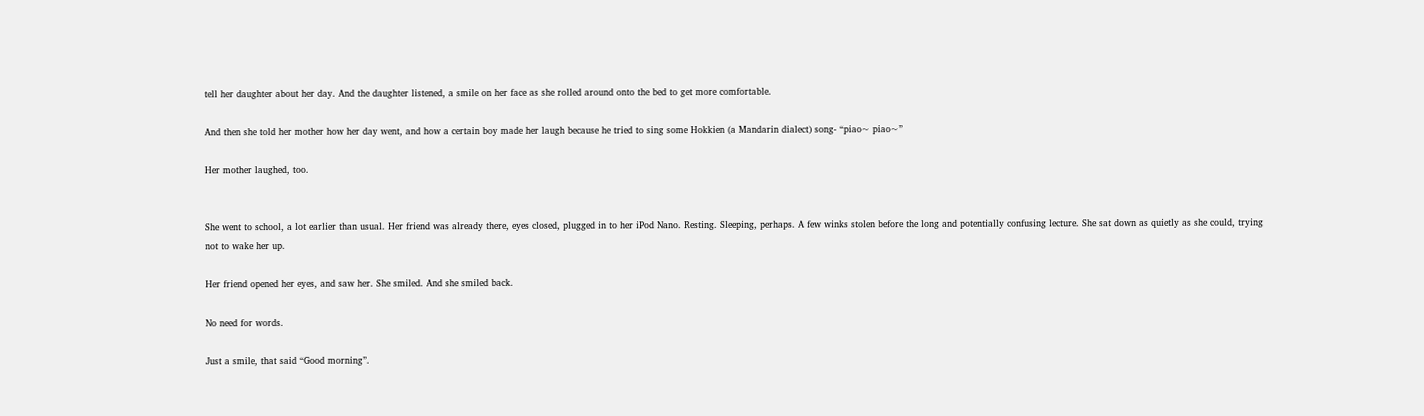tell her daughter about her day. And the daughter listened, a smile on her face as she rolled around onto the bed to get more comfortable.

And then she told her mother how her day went, and how a certain boy made her laugh because he tried to sing some Hokkien (a Mandarin dialect) song- “piao~ piao~”

Her mother laughed, too.


She went to school, a lot earlier than usual. Her friend was already there, eyes closed, plugged in to her iPod Nano. Resting. Sleeping, perhaps. A few winks stolen before the long and potentially confusing lecture. She sat down as quietly as she could, trying not to wake her up.

Her friend opened her eyes, and saw her. She smiled. And she smiled back.

No need for words.

Just a smile, that said “Good morning”.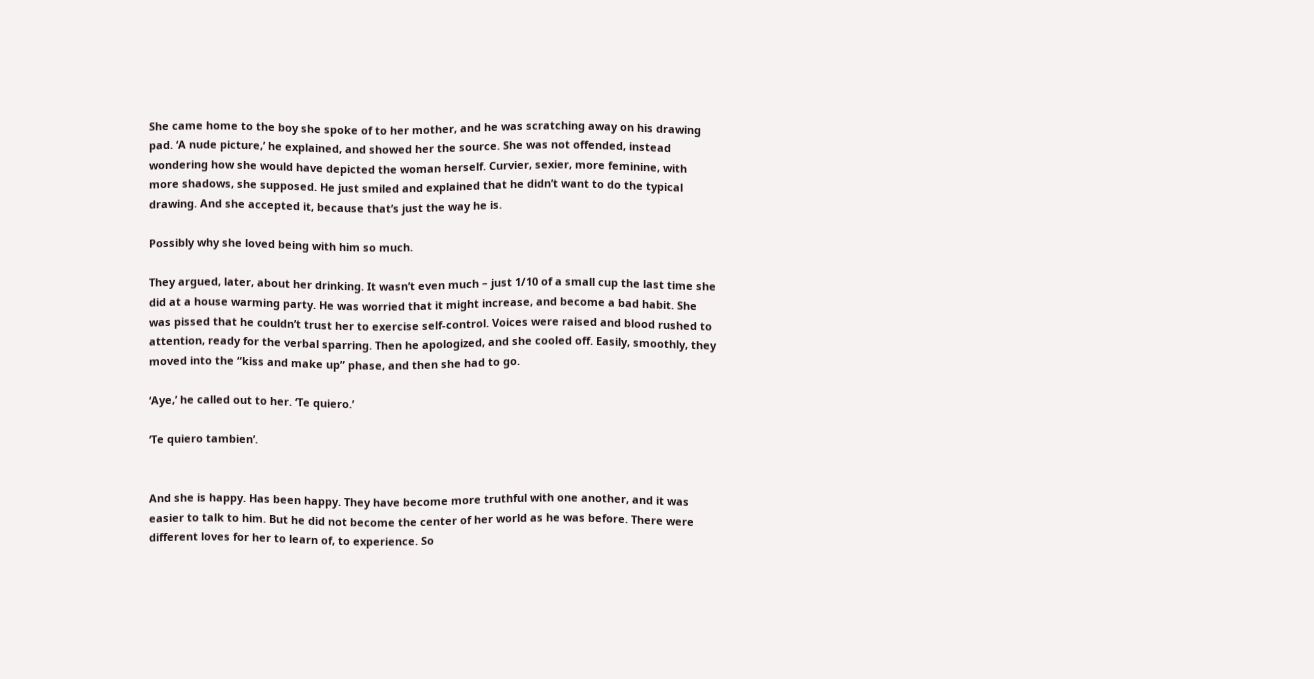She came home to the boy she spoke of to her mother, and he was scratching away on his drawing pad. ‘A nude picture,’ he explained, and showed her the source. She was not offended, instead wondering how she would have depicted the woman herself. Curvier, sexier, more feminine, with more shadows, she supposed. He just smiled and explained that he didn’t want to do the typical drawing. And she accepted it, because that’s just the way he is.

Possibly why she loved being with him so much.

They argued, later, about her drinking. It wasn’t even much – just 1/10 of a small cup the last time she did at a house warming party. He was worried that it might increase, and become a bad habit. She was pissed that he couldn’t trust her to exercise self-control. Voices were raised and blood rushed to attention, ready for the verbal sparring. Then he apologized, and she cooled off. Easily, smoothly, they moved into the “kiss and make up” phase, and then she had to go.

‘Aye,’ he called out to her. ‘Te quiero.’

‘Te quiero tambien’.


And she is happy. Has been happy. They have become more truthful with one another, and it was easier to talk to him. But he did not become the center of her world as he was before. There were different loves for her to learn of, to experience. So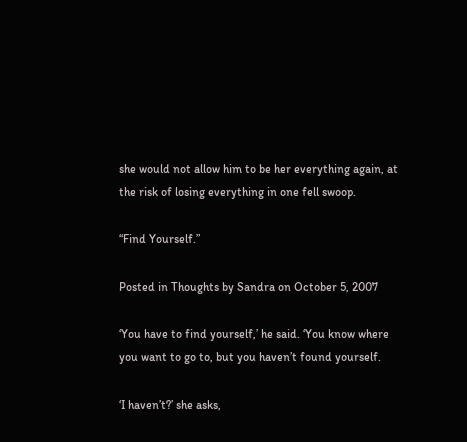she would not allow him to be her everything again, at the risk of losing everything in one fell swoop.

“Find Yourself.”

Posted in Thoughts by Sandra on October 5, 2007

‘You have to find yourself,’ he said. ‘You know where you want to go to, but you haven’t found yourself.

‘I haven’t?’ she asks,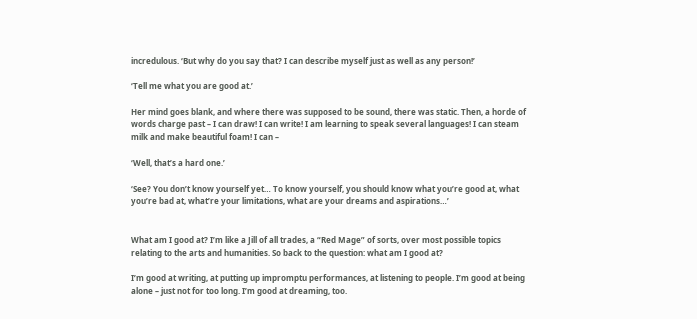incredulous. ‘But why do you say that? I can describe myself just as well as any person!’

‘Tell me what you are good at.’

Her mind goes blank, and where there was supposed to be sound, there was static. Then, a horde of words charge past – I can draw! I can write! I am learning to speak several languages! I can steam milk and make beautiful foam! I can –

‘Well, that’s a hard one.’

‘See? You don’t know yourself yet… To know yourself, you should know what you’re good at, what you’re bad at, what’re your limitations, what are your dreams and aspirations…’


What am I good at? I’m like a Jill of all trades, a “Red Mage” of sorts, over most possible topics relating to the arts and humanities. So back to the question: what am I good at?

I’m good at writing, at putting up impromptu performances, at listening to people. I’m good at being alone – just not for too long. I’m good at dreaming, too.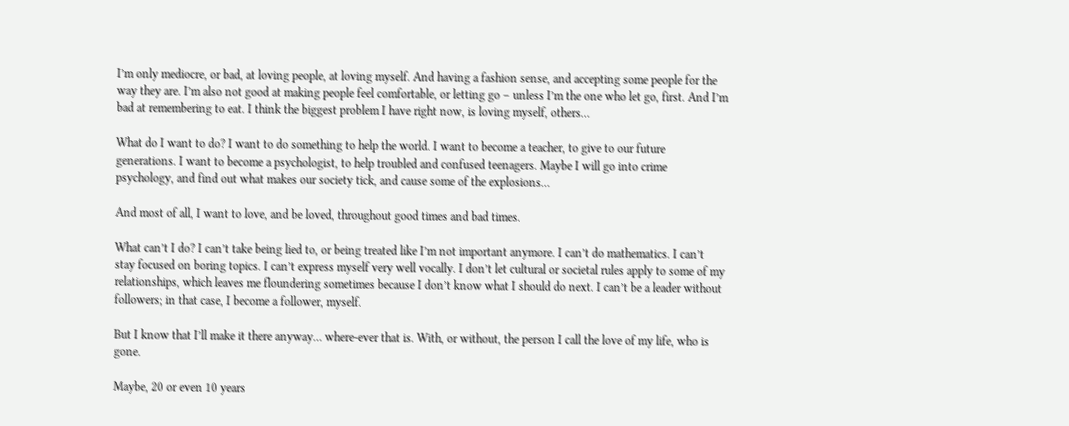I’m only mediocre, or bad, at loving people, at loving myself. And having a fashion sense, and accepting some people for the way they are. I’m also not good at making people feel comfortable, or letting go – unless I’m the one who let go, first. And I’m bad at remembering to eat. I think the biggest problem I have right now, is loving myself, others…

What do I want to do? I want to do something to help the world. I want to become a teacher, to give to our future generations. I want to become a psychologist, to help troubled and confused teenagers. Maybe I will go into crime psychology, and find out what makes our society tick, and cause some of the explosions…

And most of all, I want to love, and be loved, throughout good times and bad times.

What can’t I do? I can’t take being lied to, or being treated like I’m not important anymore. I can’t do mathematics. I can’t stay focused on boring topics. I can’t express myself very well vocally. I don’t let cultural or societal rules apply to some of my relationships, which leaves me floundering sometimes because I don’t know what I should do next. I can’t be a leader without followers; in that case, I become a follower, myself.

But I know that I’ll make it there anyway… where-ever that is. With, or without, the person I call the love of my life, who is gone.

Maybe, 20 or even 10 years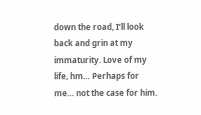down the road, I’ll look back and grin at my immaturity. Love of my life, hm… Perhaps for me… not the case for him.